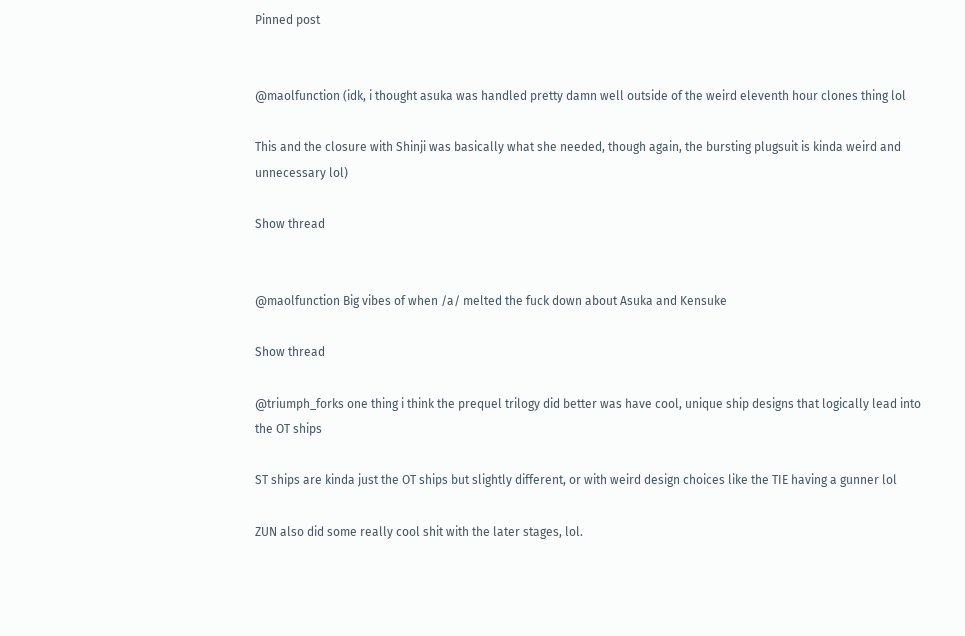Pinned post


@maolfunction (idk, i thought asuka was handled pretty damn well outside of the weird eleventh hour clones thing lol

This and the closure with Shinji was basically what she needed, though again, the bursting plugsuit is kinda weird and unnecessary lol)

Show thread


@maolfunction Big vibes of when /a/ melted the fuck down about Asuka and Kensuke

Show thread

@triumph_forks one thing i think the prequel trilogy did better was have cool, unique ship designs that logically lead into the OT ships

ST ships are kinda just the OT ships but slightly different, or with weird design choices like the TIE having a gunner lol

ZUN also did some really cool shit with the later stages, lol.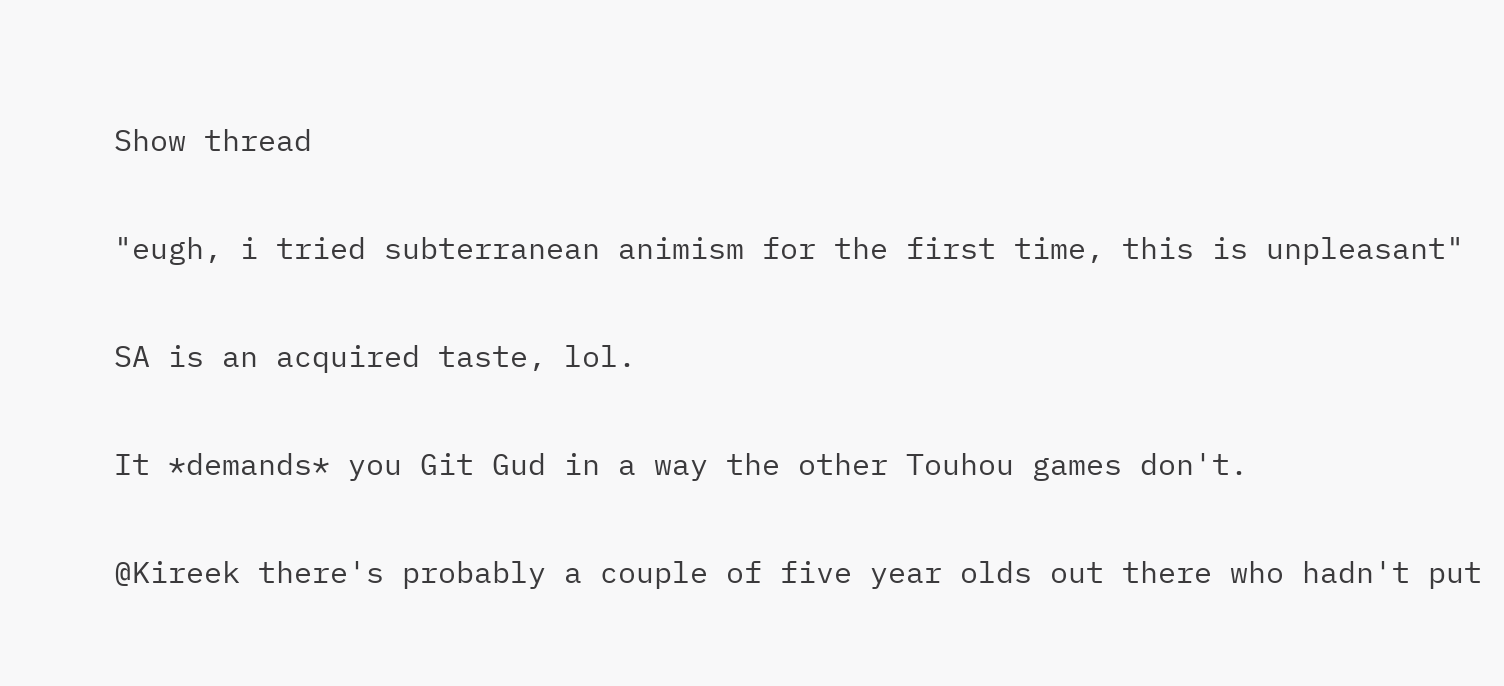Show thread

"eugh, i tried subterranean animism for the first time, this is unpleasant"

SA is an acquired taste, lol.

It *demands* you Git Gud in a way the other Touhou games don't.

@Kireek there's probably a couple of five year olds out there who hadn't put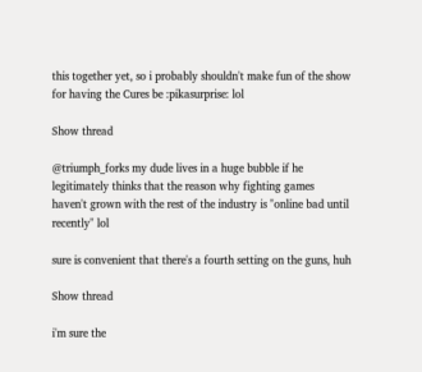this together yet, so i probably shouldn't make fun of the show for having the Cures be :pikasurprise: lol

Show thread

@triumph_forks my dude lives in a huge bubble if he legitimately thinks that the reason why fighting games haven't grown with the rest of the industry is "online bad until recently" lol

sure is convenient that there's a fourth setting on the guns, huh

Show thread

i'm sure the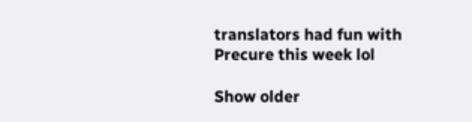translators had fun with Precure this week lol

Show older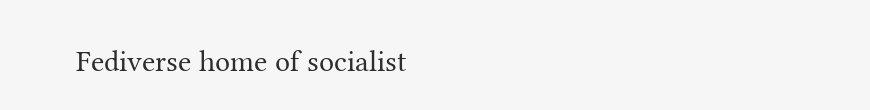Fediverse home of socialist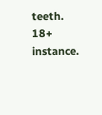teeth. 18+ instance.